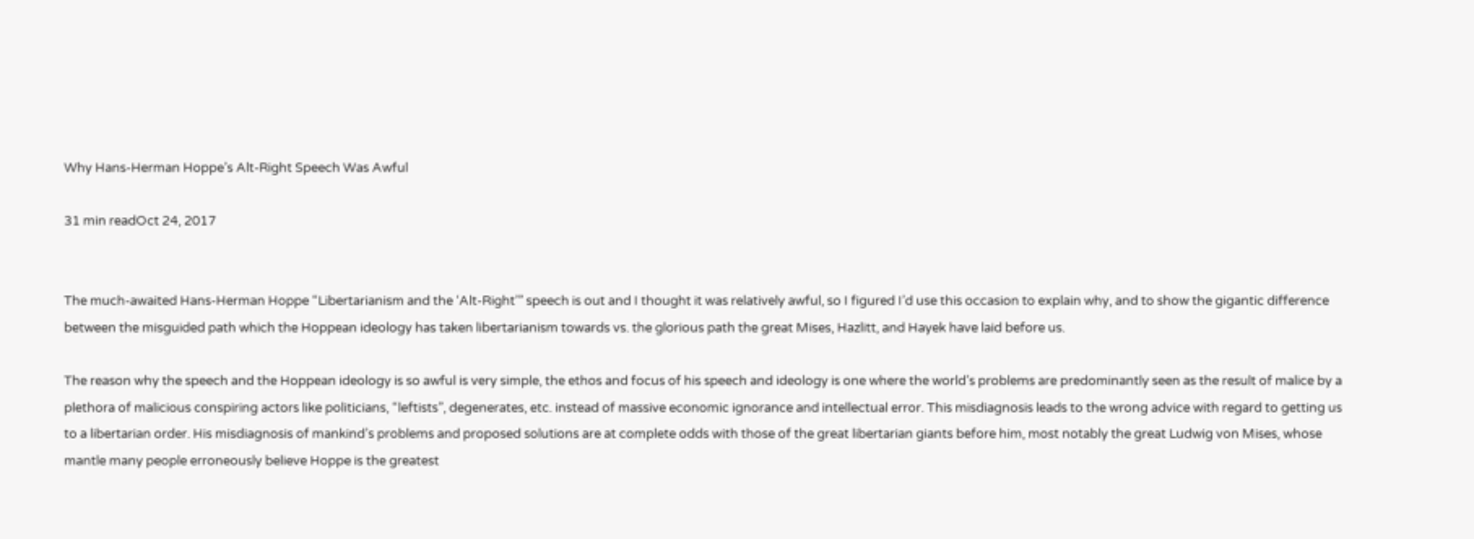Why Hans-Herman Hoppe’s Alt-Right Speech Was Awful

31 min readOct 24, 2017


The much-awaited Hans-Herman Hoppe “Libertarianism and the ‘Alt-Right’” speech is out and I thought it was relatively awful, so I figured I’d use this occasion to explain why, and to show the gigantic difference between the misguided path which the Hoppean ideology has taken libertarianism towards vs. the glorious path the great Mises, Hazlitt, and Hayek have laid before us.

The reason why the speech and the Hoppean ideology is so awful is very simple, the ethos and focus of his speech and ideology is one where the world’s problems are predominantly seen as the result of malice by a plethora of malicious conspiring actors like politicians, “leftists”, degenerates, etc. instead of massive economic ignorance and intellectual error. This misdiagnosis leads to the wrong advice with regard to getting us to a libertarian order. His misdiagnosis of mankind’s problems and proposed solutions are at complete odds with those of the great libertarian giants before him, most notably the great Ludwig von Mises, whose mantle many people erroneously believe Hoppe is the greatest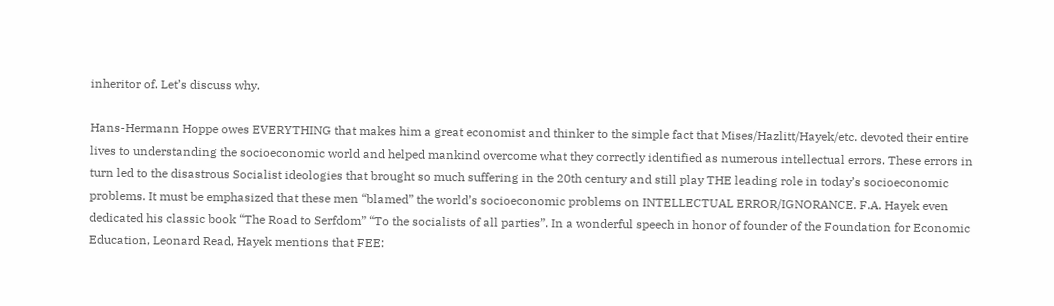inheritor of. Let’s discuss why.

Hans-Hermann Hoppe owes EVERYTHING that makes him a great economist and thinker to the simple fact that Mises/Hazlitt/Hayek/etc. devoted their entire lives to understanding the socioeconomic world and helped mankind overcome what they correctly identified as numerous intellectual errors. These errors in turn led to the disastrous Socialist ideologies that brought so much suffering in the 20th century and still play THE leading role in today’s socioeconomic problems. It must be emphasized that these men “blamed” the world’s socioeconomic problems on INTELLECTUAL ERROR/IGNORANCE. F.A. Hayek even dedicated his classic book “The Road to Serfdom” “To the socialists of all parties”. In a wonderful speech in honor of founder of the Foundation for Economic Education, Leonard Read, Hayek mentions that FEE: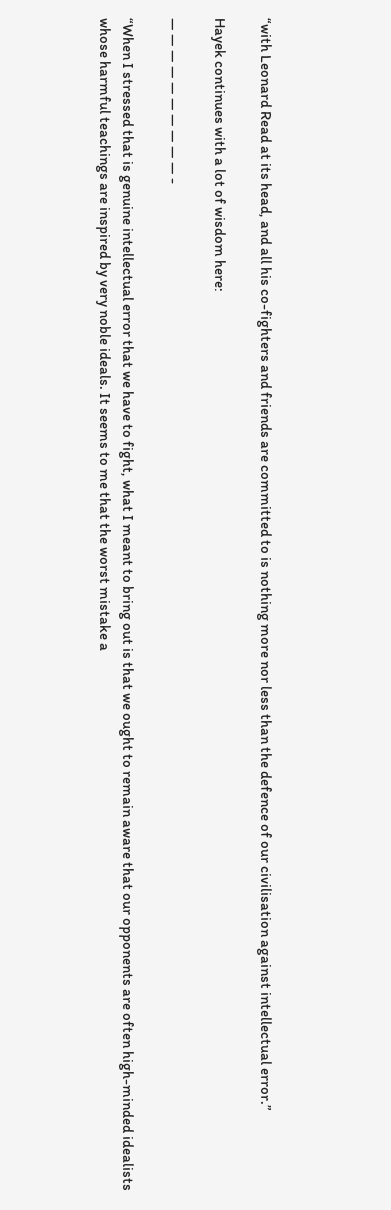“with Leonard Read at its head, and all his co-fighters and friends are committed to is nothing more nor less than the defence of our civilisation against intellectual error.”

Hayek continues with a lot of wisdom here:

— — — — — — — — — — -

“When I stressed that is genuine intellectual error that we have to fight, what I meant to bring out is that we ought to remain aware that our opponents are often high-minded idealists whose harmful teachings are inspired by very noble ideals. It seems to me that the worst mistake a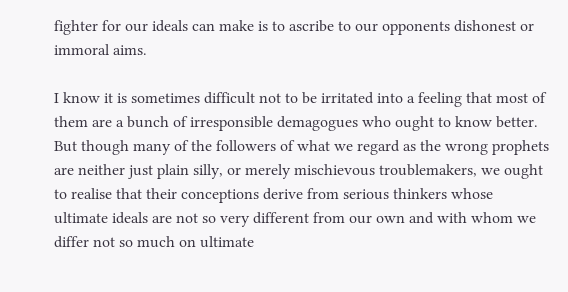fighter for our ideals can make is to ascribe to our opponents dishonest or immoral aims.

I know it is sometimes difficult not to be irritated into a feeling that most of them are a bunch of irresponsible demagogues who ought to know better. But though many of the followers of what we regard as the wrong prophets are neither just plain silly, or merely mischievous troublemakers, we ought to realise that their conceptions derive from serious thinkers whose ultimate ideals are not so very different from our own and with whom we differ not so much on ultimate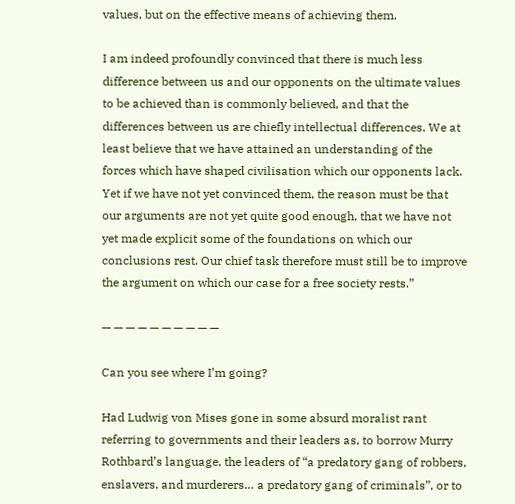values, but on the effective means of achieving them.

I am indeed profoundly convinced that there is much less difference between us and our opponents on the ultimate values to be achieved than is commonly believed, and that the differences between us are chiefly intellectual differences. We at least believe that we have attained an understanding of the forces which have shaped civilisation which our opponents lack. Yet if we have not yet convinced them, the reason must be that our arguments are not yet quite good enough, that we have not yet made explicit some of the foundations on which our conclusions rest. Our chief task therefore must still be to improve the argument on which our case for a free society rests.”

— — — — — — — — — —

Can you see where I’m going?

Had Ludwig von Mises gone in some absurd moralist rant referring to governments and their leaders as, to borrow Murry Rothbard’s language, the leaders of “a predatory gang of robbers, enslavers, and murderers… a predatory gang of criminals”, or to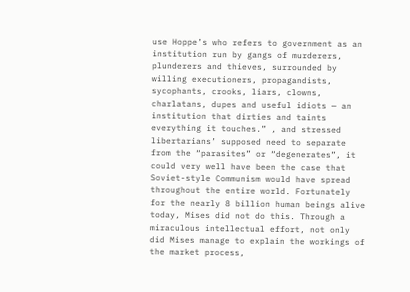use Hoppe’s who refers to government as an institution run by gangs of murderers, plunderers and thieves, surrounded by willing executioners, propagandists, sycophants, crooks, liars, clowns, charlatans, dupes and useful idiots — an institution that dirties and taints everything it touches.” , and stressed libertarians’ supposed need to separate from the “parasites” or “degenerates”, it could very well have been the case that Soviet-style Communism would have spread throughout the entire world. Fortunately for the nearly 8 billion human beings alive today, Mises did not do this. Through a miraculous intellectual effort, not only did Mises manage to explain the workings of the market process,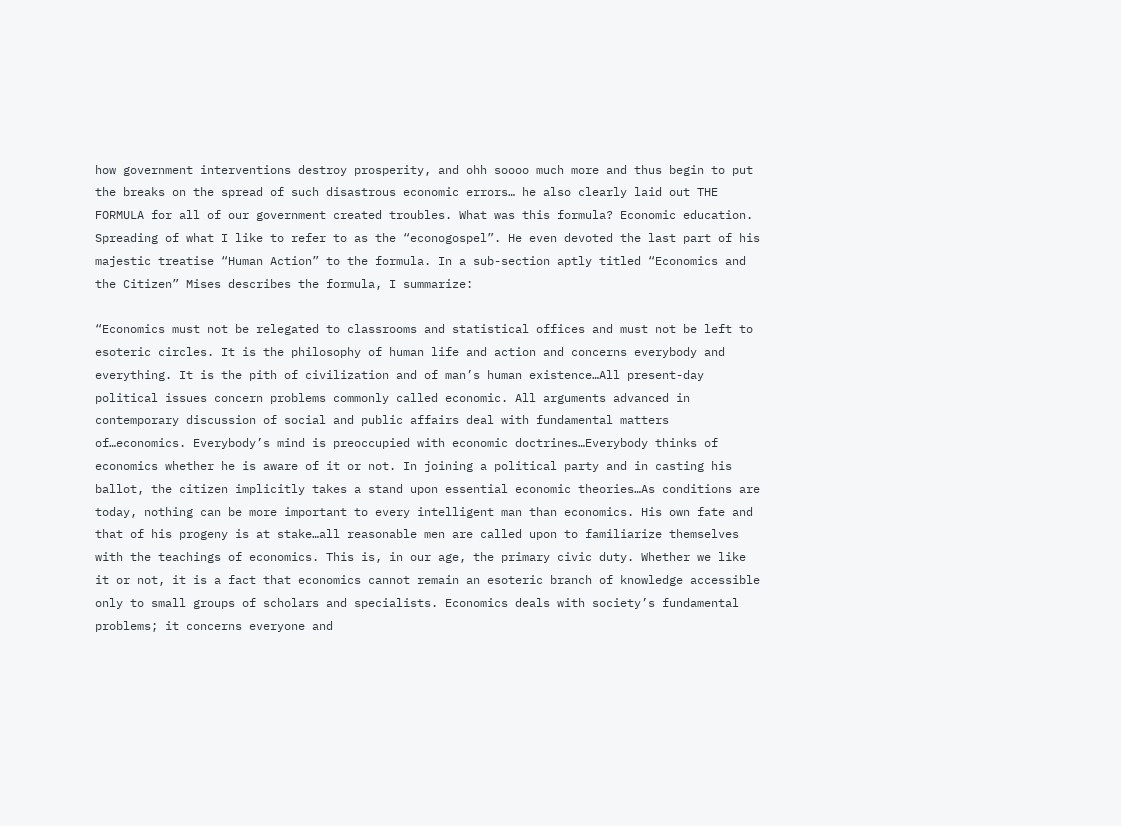how government interventions destroy prosperity, and ohh soooo much more and thus begin to put the breaks on the spread of such disastrous economic errors… he also clearly laid out THE FORMULA for all of our government created troubles. What was this formula? Economic education. Spreading of what I like to refer to as the “econogospel”. He even devoted the last part of his majestic treatise “Human Action” to the formula. In a sub-section aptly titled “Economics and the Citizen” Mises describes the formula, I summarize:

“Economics must not be relegated to classrooms and statistical offices and must not be left to esoteric circles. It is the philosophy of human life and action and concerns everybody and everything. It is the pith of civilization and of man’s human existence…All present-day political issues concern problems commonly called economic. All arguments advanced in contemporary discussion of social and public affairs deal with fundamental matters of…economics. Everybody’s mind is preoccupied with economic doctrines…Everybody thinks of economics whether he is aware of it or not. In joining a political party and in casting his ballot, the citizen implicitly takes a stand upon essential economic theories…As conditions are today, nothing can be more important to every intelligent man than economics. His own fate and that of his progeny is at stake…all reasonable men are called upon to familiarize themselves with the teachings of economics. This is, in our age, the primary civic duty. Whether we like it or not, it is a fact that economics cannot remain an esoteric branch of knowledge accessible only to small groups of scholars and specialists. Economics deals with society’s fundamental problems; it concerns everyone and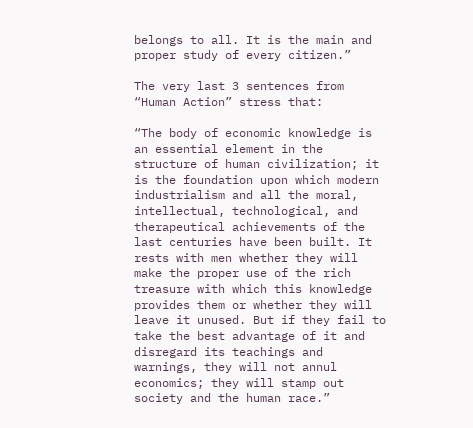belongs to all. It is the main and proper study of every citizen.”

The very last 3 sentences from “Human Action” stress that:

“The body of economic knowledge is an essential element in the structure of human civilization; it is the foundation upon which modern industrialism and all the moral, intellectual, technological, and therapeutical achievements of the last centuries have been built. It rests with men whether they will make the proper use of the rich treasure with which this knowledge provides them or whether they will leave it unused. But if they fail to take the best advantage of it and disregard its teachings and warnings, they will not annul economics; they will stamp out society and the human race.”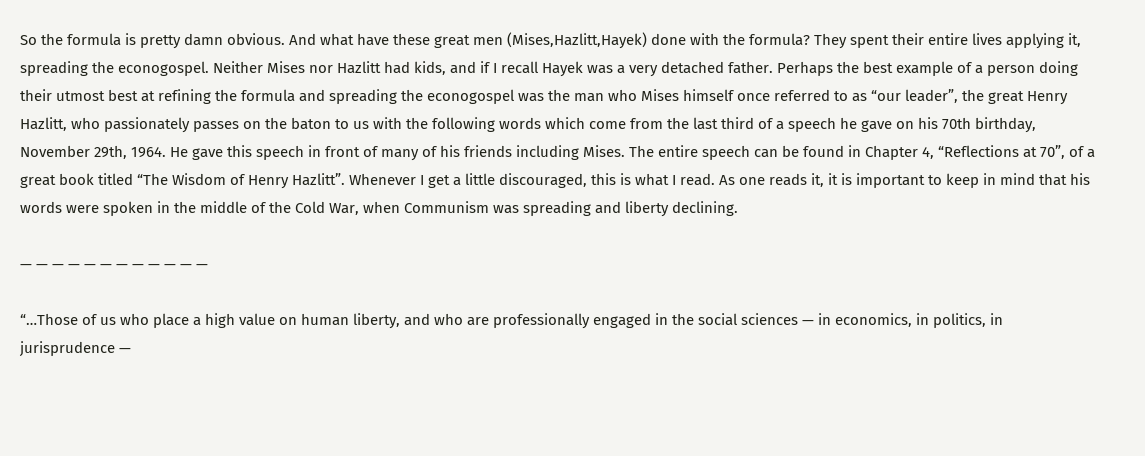So the formula is pretty damn obvious. And what have these great men (Mises,Hazlitt,Hayek) done with the formula? They spent their entire lives applying it, spreading the econogospel. Neither Mises nor Hazlitt had kids, and if I recall Hayek was a very detached father. Perhaps the best example of a person doing their utmost best at refining the formula and spreading the econogospel was the man who Mises himself once referred to as “our leader”, the great Henry Hazlitt, who passionately passes on the baton to us with the following words which come from the last third of a speech he gave on his 70th birthday, November 29th, 1964. He gave this speech in front of many of his friends including Mises. The entire speech can be found in Chapter 4, “Reflections at 70”, of a great book titled “The Wisdom of Henry Hazlitt”. Whenever I get a little discouraged, this is what I read. As one reads it, it is important to keep in mind that his words were spoken in the middle of the Cold War, when Communism was spreading and liberty declining.

— — — — — — — — — — — —

“…Those of us who place a high value on human liberty, and who are professionally engaged in the social sciences — in economics, in politics, in jurisprudence —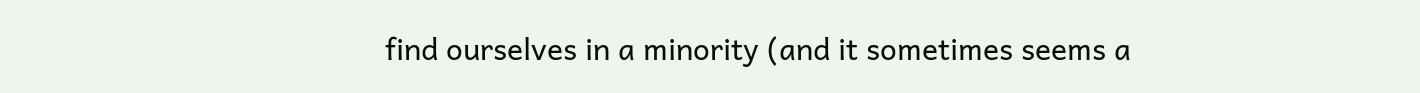find ourselves in a minority (and it sometimes seems a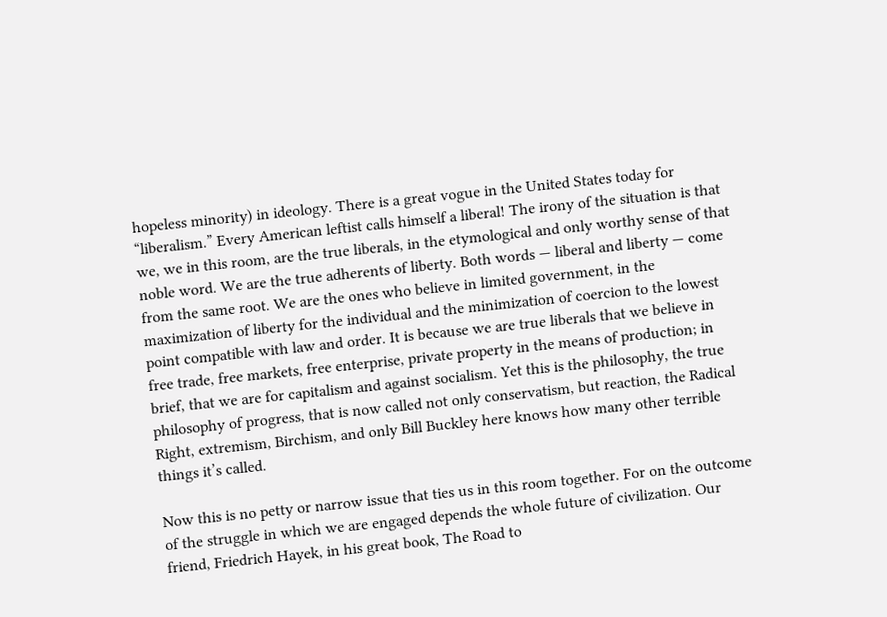hopeless minority) in ideology. There is a great vogue in the United States today for “liberalism.” Every American leftist calls himself a liberal! The irony of the situation is that we, we in this room, are the true liberals, in the etymological and only worthy sense of that noble word. We are the true adherents of liberty. Both words — liberal and liberty — come from the same root. We are the ones who believe in limited government, in the maximization of liberty for the individual and the minimization of coercion to the lowest point compatible with law and order. It is because we are true liberals that we believe in free trade, free markets, free enterprise, private property in the means of production; in brief, that we are for capitalism and against socialism. Yet this is the philosophy, the true philosophy of progress, that is now called not only conservatism, but reaction, the Radical Right, extremism, Birchism, and only Bill Buckley here knows how many other terrible things it’s called.

Now this is no petty or narrow issue that ties us in this room together. For on the outcome of the struggle in which we are engaged depends the whole future of civilization. Our friend, Friedrich Hayek, in his great book, The Road to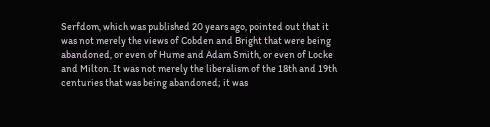Serfdom, which was published 20 years ago, pointed out that it was not merely the views of Cobden and Bright that were being abandoned, or even of Hume and Adam Smith, or even of Locke and Milton. It was not merely the liberalism of the 18th and 19th centuries that was being abandoned; it was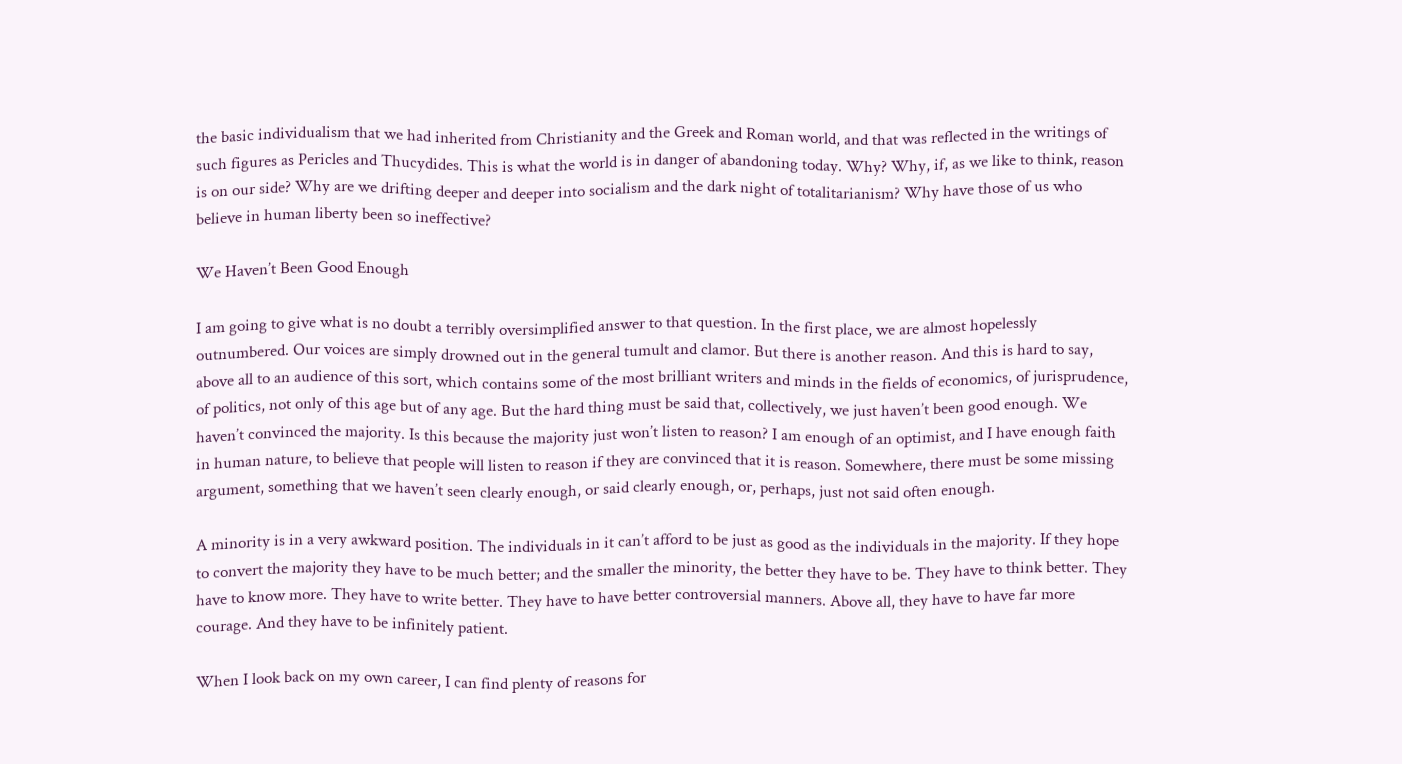the basic individualism that we had inherited from Christianity and the Greek and Roman world, and that was reflected in the writings of such figures as Pericles and Thucydides. This is what the world is in danger of abandoning today. Why? Why, if, as we like to think, reason is on our side? Why are we drifting deeper and deeper into socialism and the dark night of totalitarianism? Why have those of us who believe in human liberty been so ineffective?

We Haven’t Been Good Enough

I am going to give what is no doubt a terribly oversimplified answer to that question. In the first place, we are almost hopelessly outnumbered. Our voices are simply drowned out in the general tumult and clamor. But there is another reason. And this is hard to say, above all to an audience of this sort, which contains some of the most brilliant writers and minds in the fields of economics, of jurisprudence, of politics, not only of this age but of any age. But the hard thing must be said that, collectively, we just haven’t been good enough. We haven’t convinced the majority. Is this because the majority just won’t listen to reason? I am enough of an optimist, and I have enough faith in human nature, to believe that people will listen to reason if they are convinced that it is reason. Somewhere, there must be some missing argument, something that we haven’t seen clearly enough, or said clearly enough, or, perhaps, just not said often enough.

A minority is in a very awkward position. The individuals in it can’t afford to be just as good as the individuals in the majority. If they hope to convert the majority they have to be much better; and the smaller the minority, the better they have to be. They have to think better. They have to know more. They have to write better. They have to have better controversial manners. Above all, they have to have far more courage. And they have to be infinitely patient.

When I look back on my own career, I can find plenty of reasons for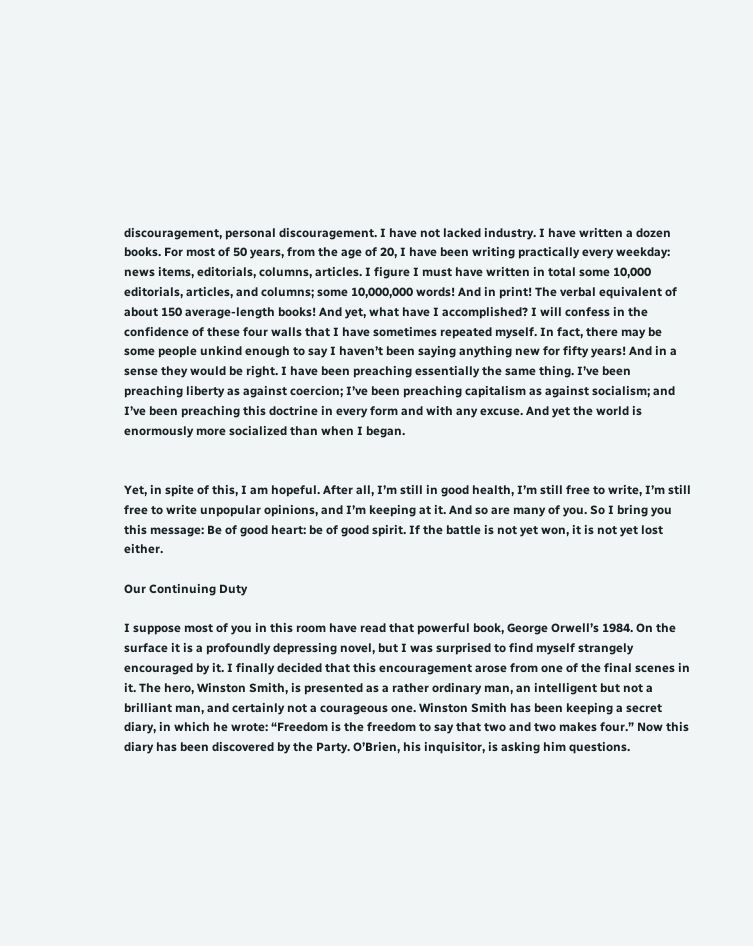discouragement, personal discouragement. I have not lacked industry. I have written a dozen books. For most of 50 years, from the age of 20, I have been writing practically every weekday: news items, editorials, columns, articles. I figure I must have written in total some 10,000 editorials, articles, and columns; some 10,000,000 words! And in print! The verbal equivalent of about 150 average-length books! And yet, what have I accomplished? I will confess in the confidence of these four walls that I have sometimes repeated myself. In fact, there may be some people unkind enough to say I haven’t been saying anything new for fifty years! And in a sense they would be right. I have been preaching essentially the same thing. I’ve been preaching liberty as against coercion; I’ve been preaching capitalism as against socialism; and I’ve been preaching this doctrine in every form and with any excuse. And yet the world is enormously more socialized than when I began.


Yet, in spite of this, I am hopeful. After all, I’m still in good health, I’m still free to write, I’m still free to write unpopular opinions, and I’m keeping at it. And so are many of you. So I bring you this message: Be of good heart: be of good spirit. If the battle is not yet won, it is not yet lost either.

Our Continuing Duty

I suppose most of you in this room have read that powerful book, George Orwell’s 1984. On the surface it is a profoundly depressing novel, but I was surprised to find myself strangely encouraged by it. I finally decided that this encouragement arose from one of the final scenes in it. The hero, Winston Smith, is presented as a rather ordinary man, an intelligent but not a brilliant man, and certainly not a courageous one. Winston Smith has been keeping a secret diary, in which he wrote: “Freedom is the freedom to say that two and two makes four.” Now this diary has been discovered by the Party. O’Brien, his inquisitor, is asking him questions.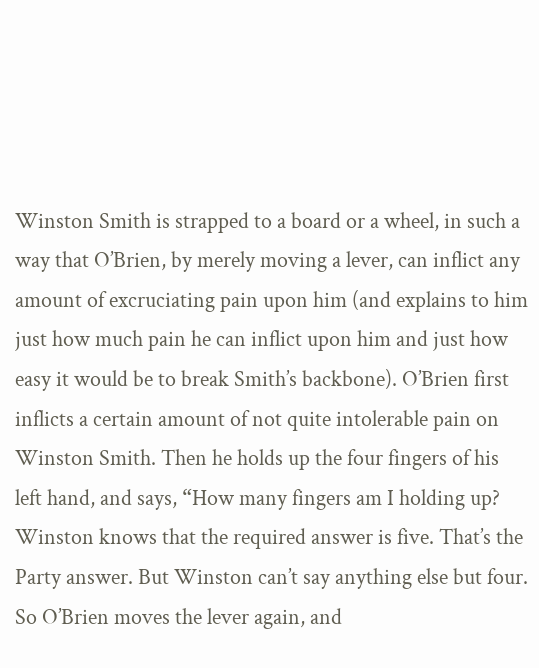Winston Smith is strapped to a board or a wheel, in such a way that O’Brien, by merely moving a lever, can inflict any amount of excruciating pain upon him (and explains to him just how much pain he can inflict upon him and just how easy it would be to break Smith’s backbone). O’Brien first inflicts a certain amount of not quite intolerable pain on Winston Smith. Then he holds up the four fingers of his left hand, and says, “How many fingers am I holding up? Winston knows that the required answer is five. That’s the Party answer. But Winston can’t say anything else but four. So O’Brien moves the lever again, and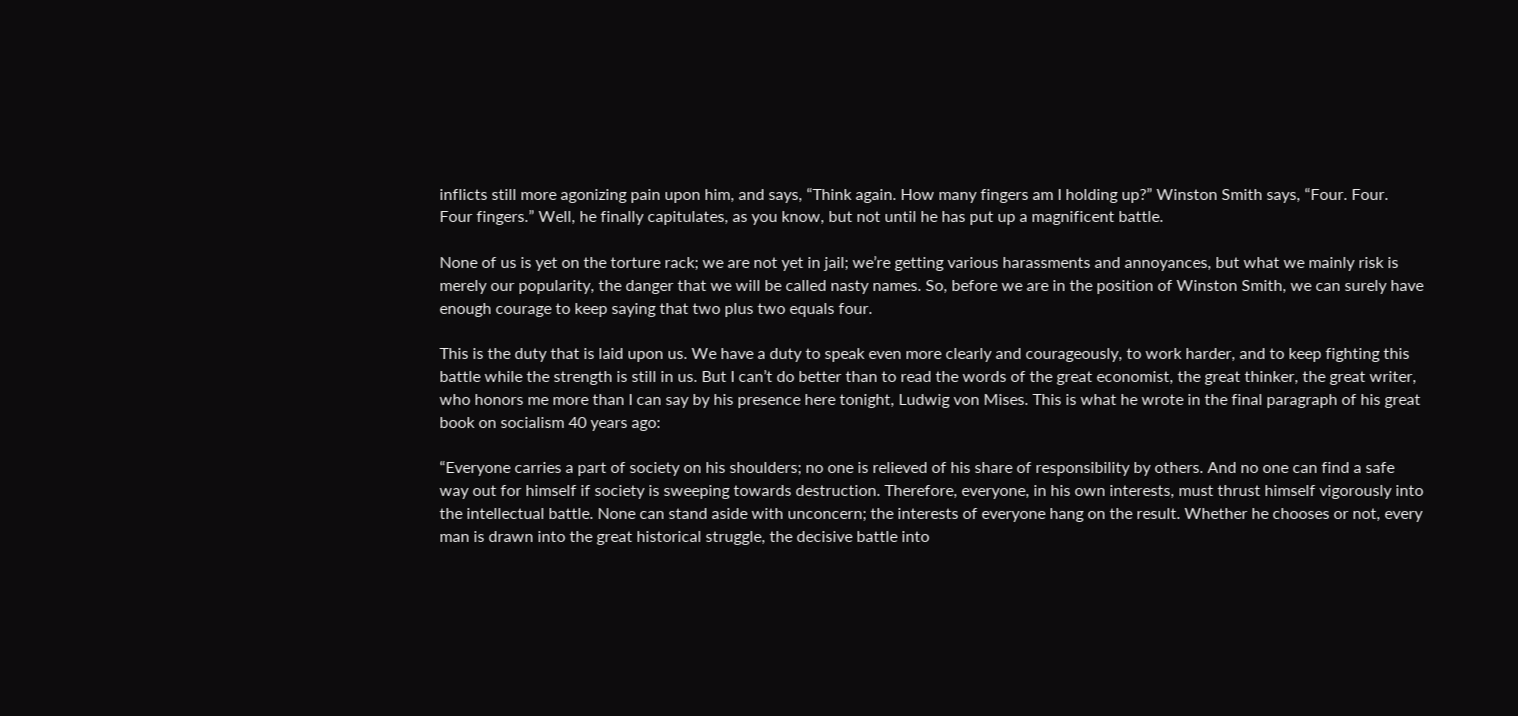inflicts still more agonizing pain upon him, and says, “Think again. How many fingers am I holding up?” Winston Smith says, “Four. Four. Four fingers.” Well, he finally capitulates, as you know, but not until he has put up a magnificent battle.

None of us is yet on the torture rack; we are not yet in jail; we’re getting various harassments and annoyances, but what we mainly risk is merely our popularity, the danger that we will be called nasty names. So, before we are in the position of Winston Smith, we can surely have enough courage to keep saying that two plus two equals four.

This is the duty that is laid upon us. We have a duty to speak even more clearly and courageously, to work harder, and to keep fighting this battle while the strength is still in us. But I can’t do better than to read the words of the great economist, the great thinker, the great writer, who honors me more than I can say by his presence here tonight, Ludwig von Mises. This is what he wrote in the final paragraph of his great book on socialism 40 years ago:

“Everyone carries a part of society on his shoulders; no one is relieved of his share of responsibility by others. And no one can find a safe way out for himself if society is sweeping towards destruction. Therefore, everyone, in his own interests, must thrust himself vigorously into the intellectual battle. None can stand aside with unconcern; the interests of everyone hang on the result. Whether he chooses or not, every man is drawn into the great historical struggle, the decisive battle into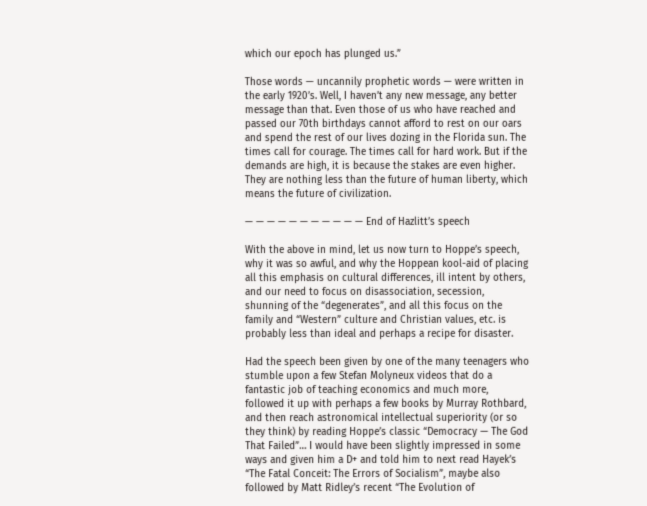which our epoch has plunged us.”

Those words — uncannily prophetic words — were written in the early 1920’s. Well, I haven’t any new message, any better message than that. Even those of us who have reached and passed our 70th birthdays cannot afford to rest on our oars and spend the rest of our lives dozing in the Florida sun. The times call for courage. The times call for hard work. But if the demands are high, it is because the stakes are even higher. They are nothing less than the future of human liberty, which means the future of civilization.

— — — — — — — — — — — End of Hazlitt’s speech

With the above in mind, let us now turn to Hoppe’s speech, why it was so awful, and why the Hoppean kool-aid of placing all this emphasis on cultural differences, ill intent by others, and our need to focus on disassociation, secession, shunning of the “degenerates”, and all this focus on the family and “Western” culture and Christian values, etc. is probably less than ideal and perhaps a recipe for disaster.

Had the speech been given by one of the many teenagers who stumble upon a few Stefan Molyneux videos that do a fantastic job of teaching economics and much more, followed it up with perhaps a few books by Murray Rothbard, and then reach astronomical intellectual superiority (or so they think) by reading Hoppe’s classic “Democracy — The God That Failed”… I would have been slightly impressed in some ways and given him a D+ and told him to next read Hayek’s “The Fatal Conceit: The Errors of Socialism”, maybe also followed by Matt Ridley’s recent “The Evolution of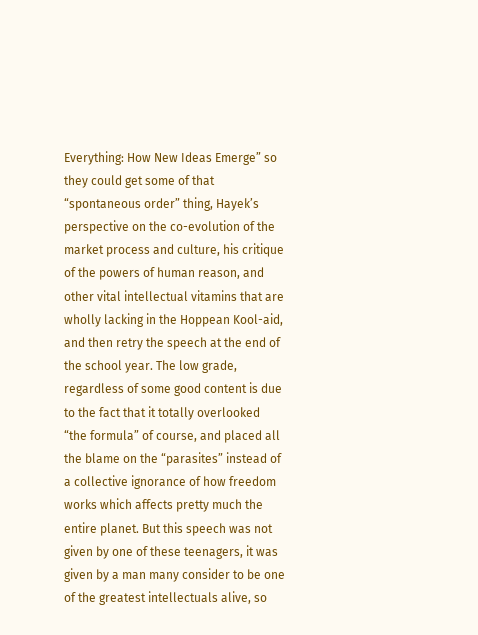Everything: How New Ideas Emerge” so they could get some of that “spontaneous order” thing, Hayek’s perspective on the co-evolution of the market process and culture, his critique of the powers of human reason, and other vital intellectual vitamins that are wholly lacking in the Hoppean Kool-aid, and then retry the speech at the end of the school year. The low grade, regardless of some good content is due to the fact that it totally overlooked “the formula” of course, and placed all the blame on the “parasites” instead of a collective ignorance of how freedom works which affects pretty much the entire planet. But this speech was not given by one of these teenagers, it was given by a man many consider to be one of the greatest intellectuals alive, so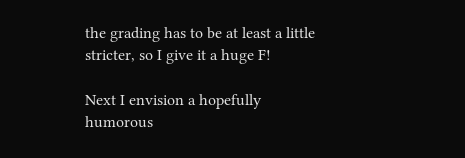the grading has to be at least a little stricter, so I give it a huge F!

Next I envision a hopefully humorous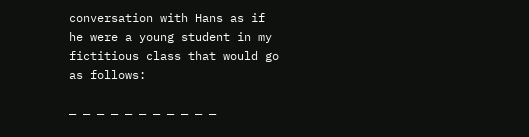conversation with Hans as if he were a young student in my fictitious class that would go as follows:

— — — — — — — — — — —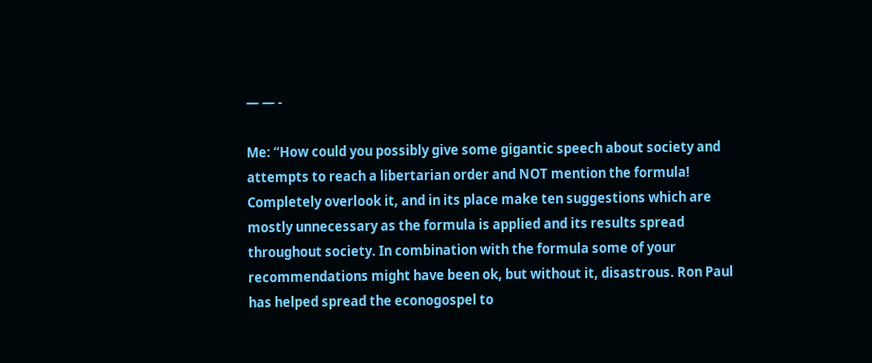— — -

Me: “How could you possibly give some gigantic speech about society and attempts to reach a libertarian order and NOT mention the formula! Completely overlook it, and in its place make ten suggestions which are mostly unnecessary as the formula is applied and its results spread throughout society. In combination with the formula some of your recommendations might have been ok, but without it, disastrous. Ron Paul has helped spread the econogospel to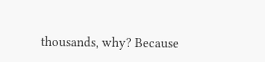thousands, why? Because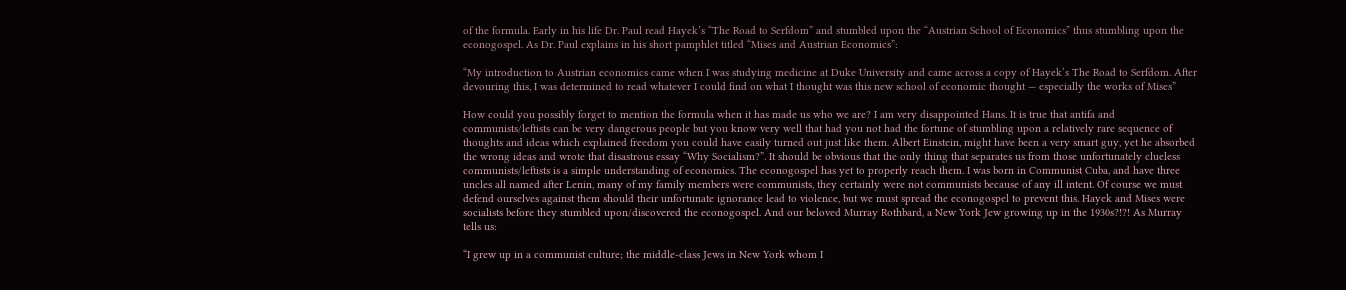of the formula. Early in his life Dr. Paul read Hayek’s “The Road to Serfdom” and stumbled upon the “Austrian School of Economics” thus stumbling upon the econogospel. As Dr. Paul explains in his short pamphlet titled “Mises and Austrian Economics”:

“My introduction to Austrian economics came when I was studying medicine at Duke University and came across a copy of Hayek’s The Road to Serfdom. After devouring this, I was determined to read whatever I could find on what I thought was this new school of economic thought — especially the works of Mises”

How could you possibly forget to mention the formula when it has made us who we are? I am very disappointed Hans. It is true that antifa and communists/leftists can be very dangerous people but you know very well that had you not had the fortune of stumbling upon a relatively rare sequence of thoughts and ideas which explained freedom you could have easily turned out just like them. Albert Einstein, might have been a very smart guy, yet he absorbed the wrong ideas and wrote that disastrous essay “Why Socialism?”. It should be obvious that the only thing that separates us from those unfortunately clueless communists/leftists is a simple understanding of economics. The econogospel has yet to properly reach them. I was born in Communist Cuba, and have three uncles all named after Lenin, many of my family members were communists, they certainly were not communists because of any ill intent. Of course we must defend ourselves against them should their unfortunate ignorance lead to violence, but we must spread the econogospel to prevent this. Hayek and Mises were socialists before they stumbled upon/discovered the econogospel. And our beloved Murray Rothbard, a New York Jew growing up in the 1930s?!?! As Murray tells us:

“I grew up in a communist culture; the middle-class Jews in New York whom I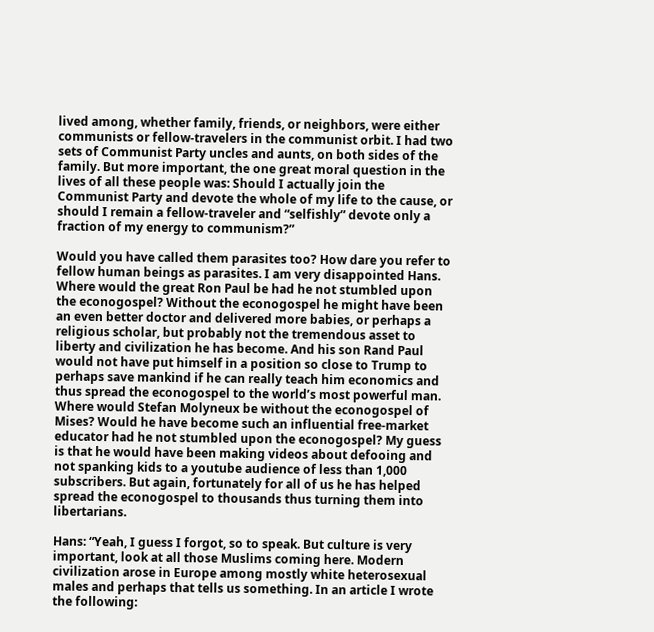lived among, whether family, friends, or neighbors, were either communists or fellow-travelers in the communist orbit. I had two sets of Communist Party uncles and aunts, on both sides of the family. But more important, the one great moral question in the lives of all these people was: Should I actually join the Communist Party and devote the whole of my life to the cause, or should I remain a fellow-traveler and “selfishly” devote only a fraction of my energy to communism?”

Would you have called them parasites too? How dare you refer to fellow human beings as parasites. I am very disappointed Hans. Where would the great Ron Paul be had he not stumbled upon the econogospel? Without the econogospel he might have been an even better doctor and delivered more babies, or perhaps a religious scholar, but probably not the tremendous asset to liberty and civilization he has become. And his son Rand Paul would not have put himself in a position so close to Trump to perhaps save mankind if he can really teach him economics and thus spread the econogospel to the world’s most powerful man. Where would Stefan Molyneux be without the econogospel of Mises? Would he have become such an influential free-market educator had he not stumbled upon the econogospel? My guess is that he would have been making videos about defooing and not spanking kids to a youtube audience of less than 1,000 subscribers. But again, fortunately for all of us he has helped spread the econogospel to thousands thus turning them into libertarians.

Hans: “Yeah, I guess I forgot, so to speak. But culture is very important, look at all those Muslims coming here. Modern civilization arose in Europe among mostly white heterosexual males and perhaps that tells us something. In an article I wrote the following: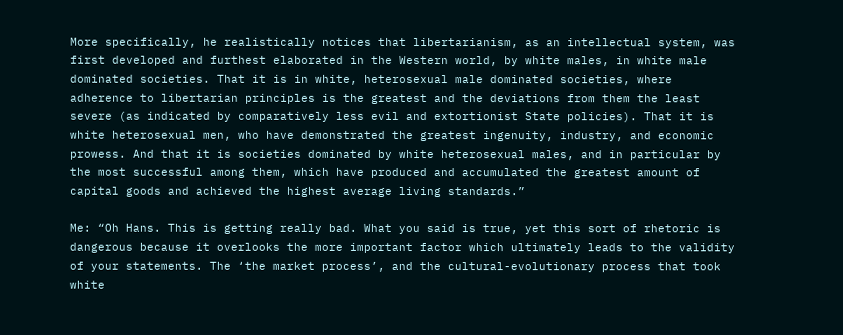More specifically, he realistically notices that libertarianism, as an intellectual system, was first developed and furthest elaborated in the Western world, by white males, in white male dominated societies. That it is in white, heterosexual male dominated societies, where adherence to libertarian principles is the greatest and the deviations from them the least severe (as indicated by comparatively less evil and extortionist State policies). That it is white heterosexual men, who have demonstrated the greatest ingenuity, industry, and economic prowess. And that it is societies dominated by white heterosexual males, and in particular by the most successful among them, which have produced and accumulated the greatest amount of capital goods and achieved the highest average living standards.”

Me: “Oh Hans. This is getting really bad. What you said is true, yet this sort of rhetoric is dangerous because it overlooks the more important factor which ultimately leads to the validity of your statements. The ‘the market process’, and the cultural-evolutionary process that took white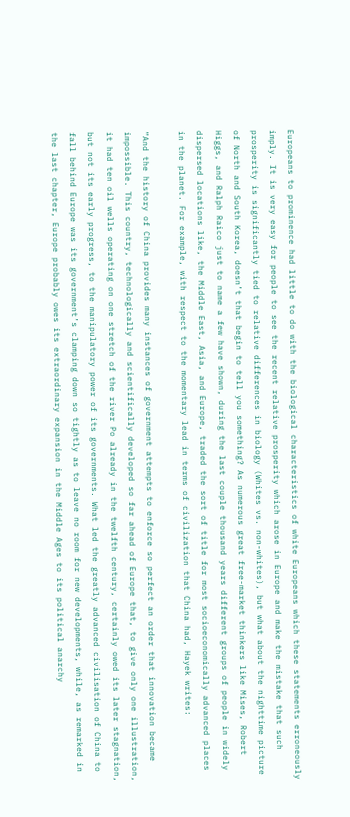Europeans to prominence had little to do with the biological characteristics of white Europeans which these statements erroneously imply. It is very easy for people to see the recent relative prosperity which arose in Europe and make the mistake that such prosperity is significantly tied to relative differences in biology (Whites vs. non-whites), but what about the nighttime picture of North and South Korea, doesn’t that begin to tell you something? As numerous great free-market thinkers like Mises, Robert Higgs, and Ralph Raico just to name a few have shown, during the last couple thousand years different groups of people in widely dispersed locations like, the Middle East, Asia, and Europe, traded the sort of title for most socioeconomically advanced places in the planet. For example, with respect to the momentary lead in terms of civilization that China had, Hayek writes:

“And the history of China provides many instances of government attempts to enforce so perfect an order that innovation became impossible. This country, technologically and scientifically developed so far ahead of Europe that, to give only one illustration, it had ten oil wells operating on one stretch of the river Po already in the twelfth century, certainly owed its later stagnation, but not its early progress, to the manipulatory power of its governments. What led the greatly advanced civilisation of China to fall behind Europe was its government’s clamping down so tightly as to leave no room for new developments, while, as remarked in the last chapter, Europe probably owes its extraordinary expansion in the Middle Ages to its political anarchy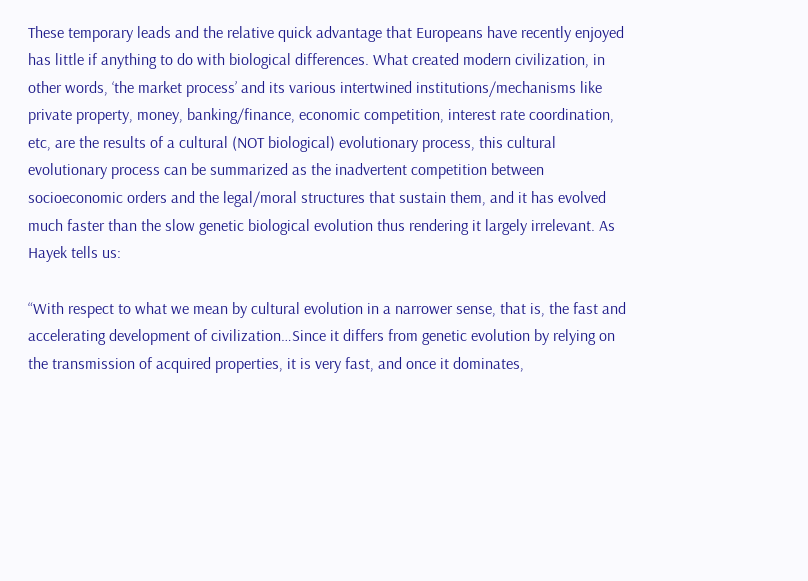These temporary leads and the relative quick advantage that Europeans have recently enjoyed has little if anything to do with biological differences. What created modern civilization, in other words, ‘the market process’ and its various intertwined institutions/mechanisms like private property, money, banking/finance, economic competition, interest rate coordination, etc, are the results of a cultural (NOT biological) evolutionary process, this cultural evolutionary process can be summarized as the inadvertent competition between socioeconomic orders and the legal/moral structures that sustain them, and it has evolved much faster than the slow genetic biological evolution thus rendering it largely irrelevant. As Hayek tells us:

“With respect to what we mean by cultural evolution in a narrower sense, that is, the fast and accelerating development of civilization…Since it differs from genetic evolution by relying on the transmission of acquired properties, it is very fast, and once it dominates,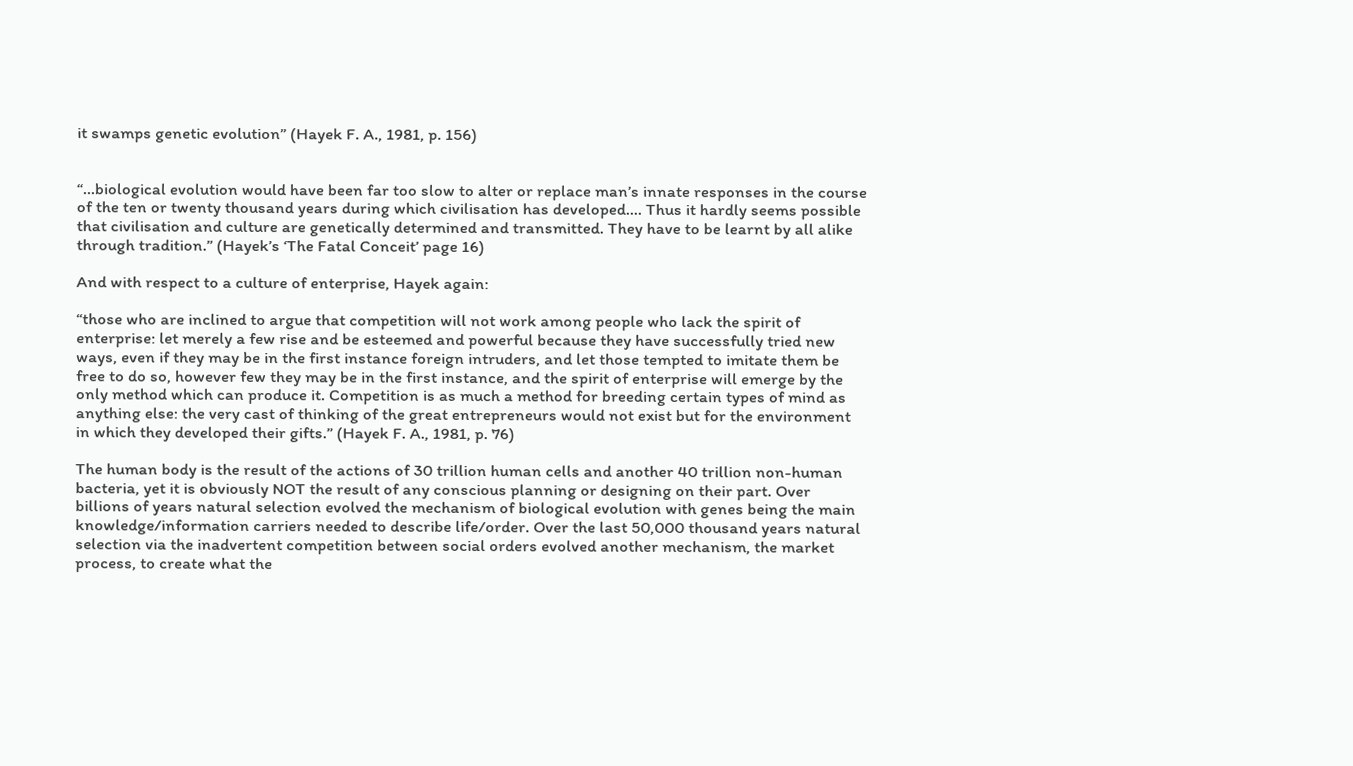it swamps genetic evolution” (Hayek F. A., 1981, p. 156)


“…biological evolution would have been far too slow to alter or replace man’s innate responses in the course of the ten or twenty thousand years during which civilisation has developed…. Thus it hardly seems possible that civilisation and culture are genetically determined and transmitted. They have to be learnt by all alike through tradition.” (Hayek’s ‘The Fatal Conceit’ page 16)

And with respect to a culture of enterprise, Hayek again:

“those who are inclined to argue that competition will not work among people who lack the spirit of enterprise: let merely a few rise and be esteemed and powerful because they have successfully tried new ways, even if they may be in the first instance foreign intruders, and let those tempted to imitate them be free to do so, however few they may be in the first instance, and the spirit of enterprise will emerge by the only method which can produce it. Competition is as much a method for breeding certain types of mind as anything else: the very cast of thinking of the great entrepreneurs would not exist but for the environment in which they developed their gifts.” (Hayek F. A., 1981, p. 76)

The human body is the result of the actions of 30 trillion human cells and another 40 trillion non-human bacteria, yet it is obviously NOT the result of any conscious planning or designing on their part. Over billions of years natural selection evolved the mechanism of biological evolution with genes being the main knowledge/information carriers needed to describe life/order. Over the last 50,000 thousand years natural selection via the inadvertent competition between social orders evolved another mechanism, the market process, to create what the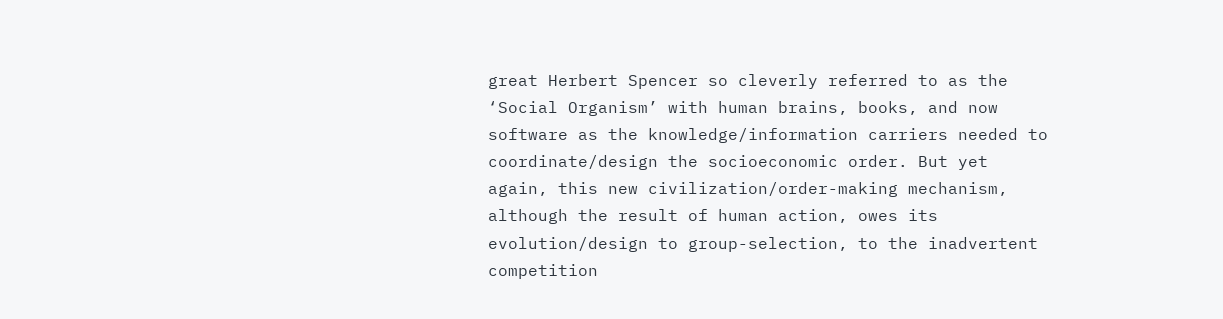great Herbert Spencer so cleverly referred to as the ‘Social Organism’ with human brains, books, and now software as the knowledge/information carriers needed to coordinate/design the socioeconomic order. But yet again, this new civilization/order-making mechanism, although the result of human action, owes its evolution/design to group-selection, to the inadvertent competition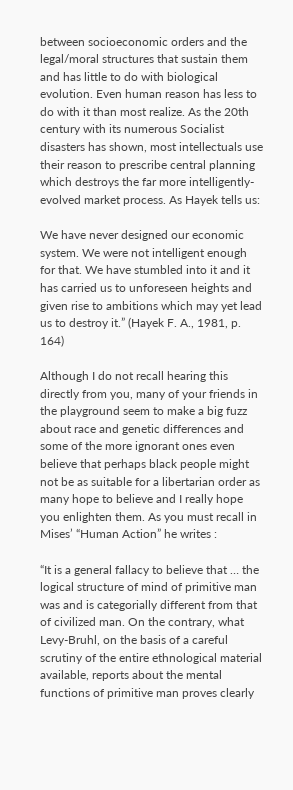between socioeconomic orders and the legal/moral structures that sustain them and has little to do with biological evolution. Even human reason has less to do with it than most realize. As the 20th century with its numerous Socialist disasters has shown, most intellectuals use their reason to prescribe central planning which destroys the far more intelligently-evolved market process. As Hayek tells us:

We have never designed our economic system. We were not intelligent enough for that. We have stumbled into it and it has carried us to unforeseen heights and given rise to ambitions which may yet lead us to destroy it.” (Hayek F. A., 1981, p. 164)

Although I do not recall hearing this directly from you, many of your friends in the playground seem to make a big fuzz about race and genetic differences and some of the more ignorant ones even believe that perhaps black people might not be as suitable for a libertarian order as many hope to believe and I really hope you enlighten them. As you must recall in Mises’ “Human Action” he writes :

“It is a general fallacy to believe that … the logical structure of mind of primitive man was and is categorially different from that of civilized man. On the contrary, what Levy-Bruhl, on the basis of a careful scrutiny of the entire ethnological material available, reports about the mental functions of primitive man proves clearly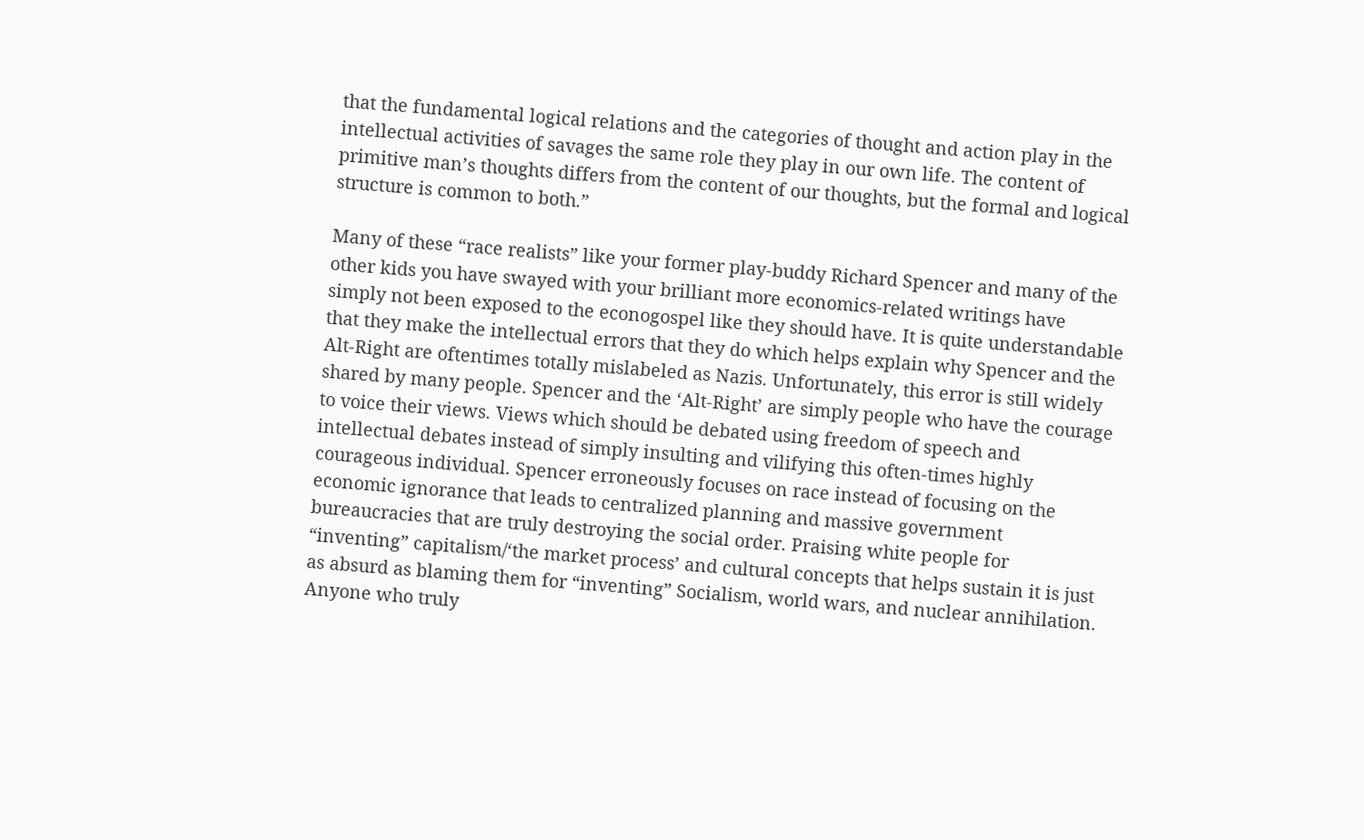that the fundamental logical relations and the categories of thought and action play in the intellectual activities of savages the same role they play in our own life. The content of primitive man’s thoughts differs from the content of our thoughts, but the formal and logical structure is common to both.”

Many of these “race realists” like your former play-buddy Richard Spencer and many of the other kids you have swayed with your brilliant more economics-related writings have simply not been exposed to the econogospel like they should have. It is quite understandable that they make the intellectual errors that they do which helps explain why Spencer and the Alt-Right are oftentimes totally mislabeled as Nazis. Unfortunately, this error is still widely shared by many people. Spencer and the ‘Alt-Right’ are simply people who have the courage to voice their views. Views which should be debated using freedom of speech and intellectual debates instead of simply insulting and vilifying this often-times highly courageous individual. Spencer erroneously focuses on race instead of focusing on the economic ignorance that leads to centralized planning and massive government bureaucracies that are truly destroying the social order. Praising white people for “inventing” capitalism/‘the market process’ and cultural concepts that helps sustain it is just as absurd as blaming them for “inventing” Socialism, world wars, and nuclear annihilation. Anyone who truly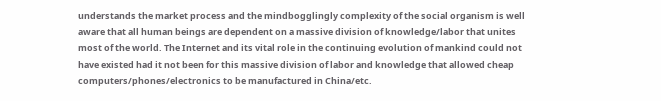understands the market process and the mindbogglingly complexity of the social organism is well aware that all human beings are dependent on a massive division of knowledge/labor that unites most of the world. The Internet and its vital role in the continuing evolution of mankind could not have existed had it not been for this massive division of labor and knowledge that allowed cheap computers/phones/electronics to be manufactured in China/etc.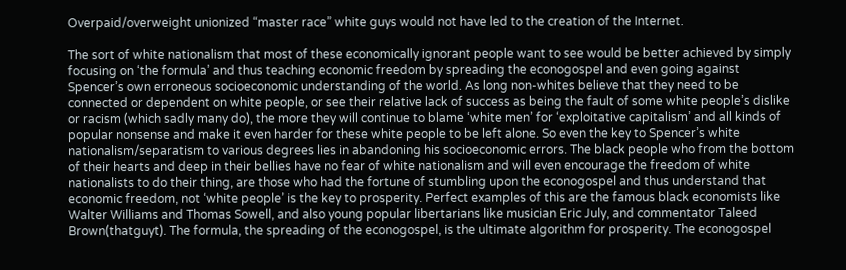Overpaid/overweight unionized “master race” white guys would not have led to the creation of the Internet.

The sort of white nationalism that most of these economically ignorant people want to see would be better achieved by simply focusing on ‘the formula’ and thus teaching economic freedom by spreading the econogospel and even going against Spencer’s own erroneous socioeconomic understanding of the world. As long non-whites believe that they need to be connected or dependent on white people, or see their relative lack of success as being the fault of some white people’s dislike or racism (which sadly many do), the more they will continue to blame ‘white men’ for ‘exploitative capitalism’ and all kinds of popular nonsense and make it even harder for these white people to be left alone. So even the key to Spencer’s white nationalism/separatism to various degrees lies in abandoning his socioeconomic errors. The black people who from the bottom of their hearts and deep in their bellies have no fear of white nationalism and will even encourage the freedom of white nationalists to do their thing, are those who had the fortune of stumbling upon the econogospel and thus understand that economic freedom, not ‘white people’ is the key to prosperity. Perfect examples of this are the famous black economists like Walter Williams and Thomas Sowell, and also young popular libertarians like musician Eric July, and commentator Taleed Brown(thatguyt). The formula, the spreading of the econogospel, is the ultimate algorithm for prosperity. The econogospel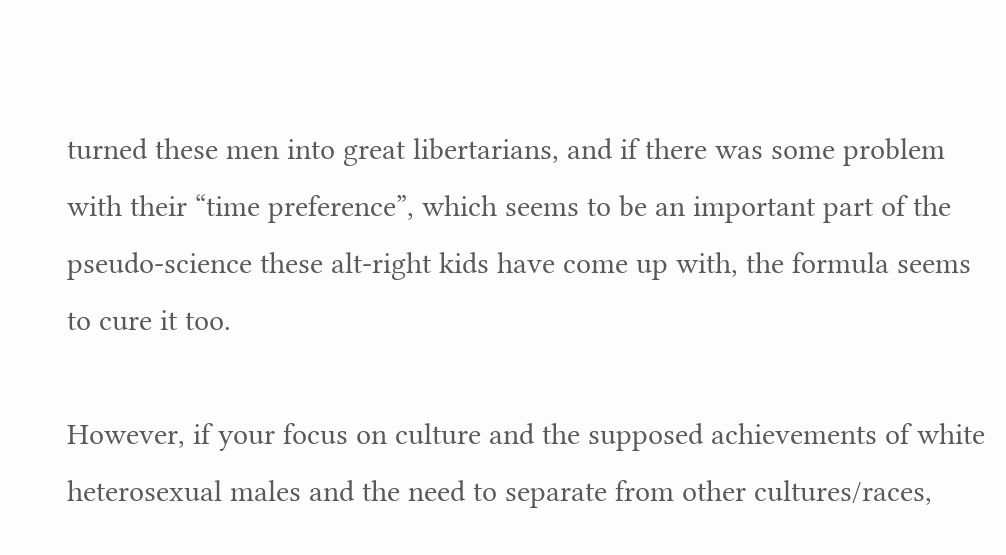turned these men into great libertarians, and if there was some problem with their “time preference”, which seems to be an important part of the pseudo-science these alt-right kids have come up with, the formula seems to cure it too.

However, if your focus on culture and the supposed achievements of white heterosexual males and the need to separate from other cultures/races,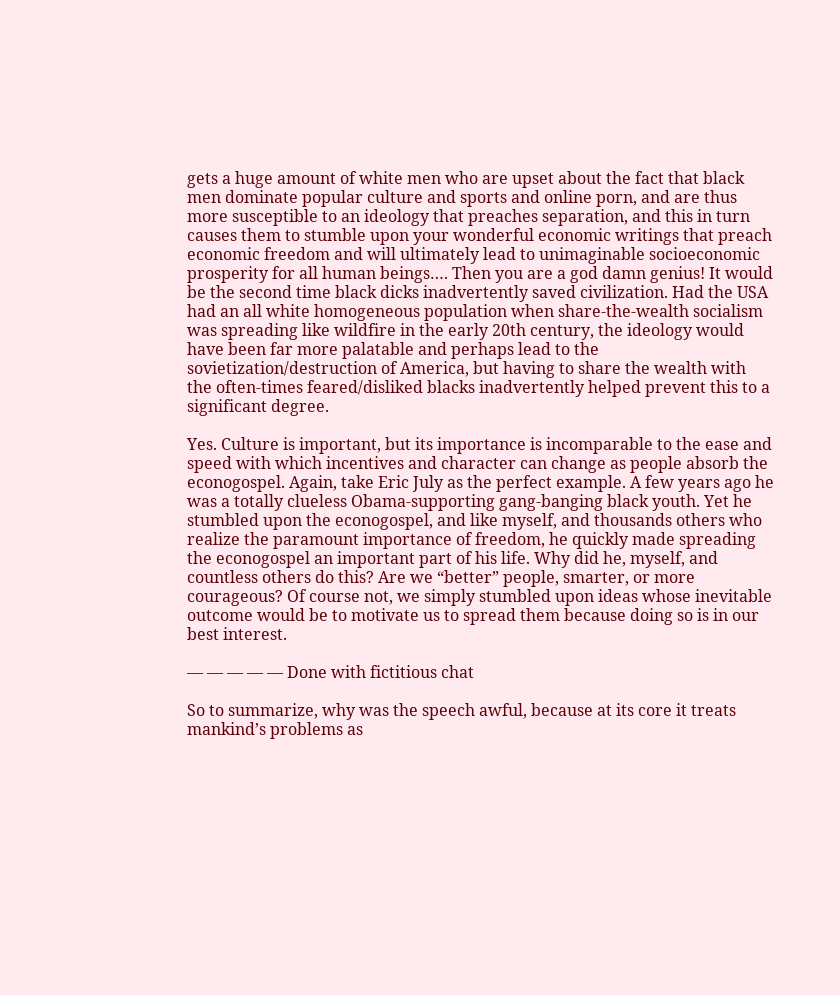gets a huge amount of white men who are upset about the fact that black men dominate popular culture and sports and online porn, and are thus more susceptible to an ideology that preaches separation, and this in turn causes them to stumble upon your wonderful economic writings that preach economic freedom and will ultimately lead to unimaginable socioeconomic prosperity for all human beings…. Then you are a god damn genius! It would be the second time black dicks inadvertently saved civilization. Had the USA had an all white homogeneous population when share-the-wealth socialism was spreading like wildfire in the early 20th century, the ideology would have been far more palatable and perhaps lead to the sovietization/destruction of America, but having to share the wealth with the often-times feared/disliked blacks inadvertently helped prevent this to a significant degree.

Yes. Culture is important, but its importance is incomparable to the ease and speed with which incentives and character can change as people absorb the econogospel. Again, take Eric July as the perfect example. A few years ago he was a totally clueless Obama-supporting gang-banging black youth. Yet he stumbled upon the econogospel, and like myself, and thousands others who realize the paramount importance of freedom, he quickly made spreading the econogospel an important part of his life. Why did he, myself, and countless others do this? Are we “better” people, smarter, or more courageous? Of course not, we simply stumbled upon ideas whose inevitable outcome would be to motivate us to spread them because doing so is in our best interest.

— — — — — Done with fictitious chat

So to summarize, why was the speech awful, because at its core it treats mankind’s problems as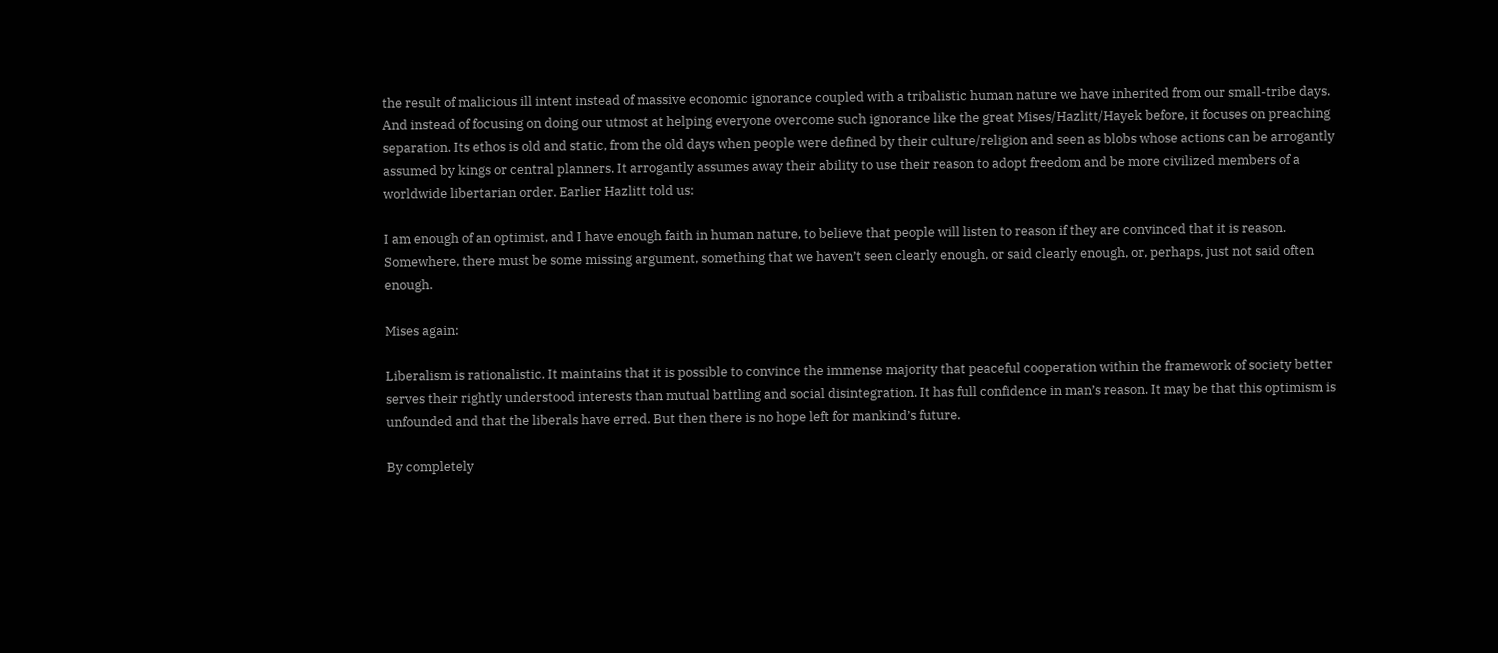the result of malicious ill intent instead of massive economic ignorance coupled with a tribalistic human nature we have inherited from our small-tribe days. And instead of focusing on doing our utmost at helping everyone overcome such ignorance like the great Mises/Hazlitt/Hayek before, it focuses on preaching separation. Its ethos is old and static, from the old days when people were defined by their culture/religion and seen as blobs whose actions can be arrogantly assumed by kings or central planners. It arrogantly assumes away their ability to use their reason to adopt freedom and be more civilized members of a worldwide libertarian order. Earlier Hazlitt told us:

I am enough of an optimist, and I have enough faith in human nature, to believe that people will listen to reason if they are convinced that it is reason. Somewhere, there must be some missing argument, something that we haven’t seen clearly enough, or said clearly enough, or, perhaps, just not said often enough.

Mises again:

Liberalism is rationalistic. It maintains that it is possible to convince the immense majority that peaceful cooperation within the framework of society better serves their rightly understood interests than mutual battling and social disintegration. It has full confidence in man’s reason. It may be that this optimism is unfounded and that the liberals have erred. But then there is no hope left for mankind’s future.

By completely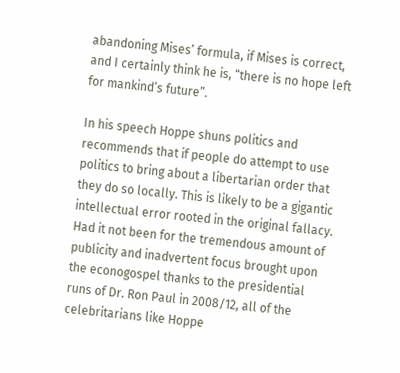abandoning Mises’ formula, if Mises is correct, and I certainly think he is, “there is no hope left for mankind’s future”.

In his speech Hoppe shuns politics and recommends that if people do attempt to use politics to bring about a libertarian order that they do so locally. This is likely to be a gigantic intellectual error rooted in the original fallacy. Had it not been for the tremendous amount of publicity and inadvertent focus brought upon the econogospel thanks to the presidential runs of Dr. Ron Paul in 2008/12, all of the celebritarians like Hoppe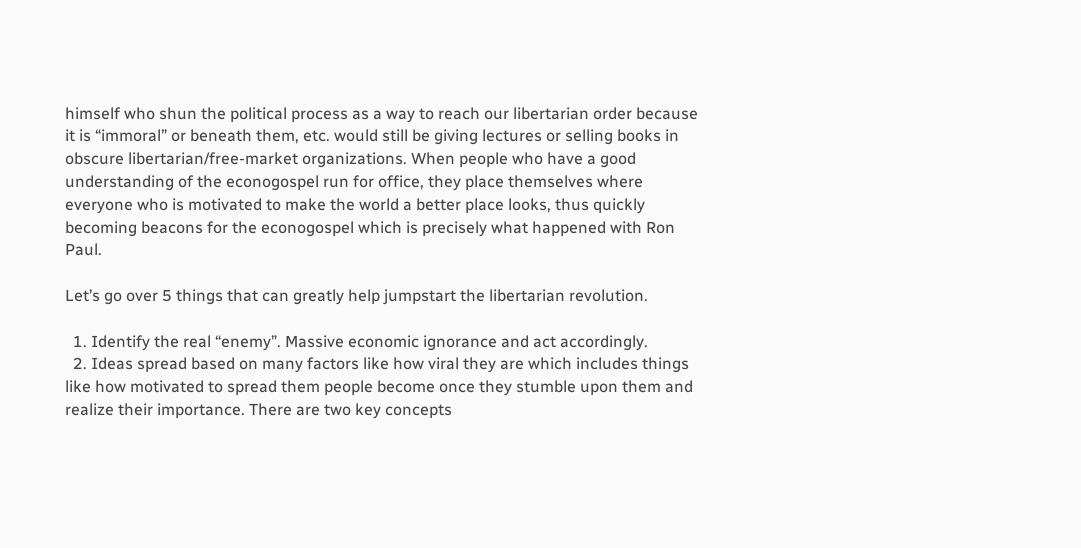himself who shun the political process as a way to reach our libertarian order because it is “immoral” or beneath them, etc. would still be giving lectures or selling books in obscure libertarian/free-market organizations. When people who have a good understanding of the econogospel run for office, they place themselves where everyone who is motivated to make the world a better place looks, thus quickly becoming beacons for the econogospel which is precisely what happened with Ron Paul.

Let’s go over 5 things that can greatly help jumpstart the libertarian revolution.

  1. Identify the real “enemy”. Massive economic ignorance and act accordingly.
  2. Ideas spread based on many factors like how viral they are which includes things like how motivated to spread them people become once they stumble upon them and realize their importance. There are two key concepts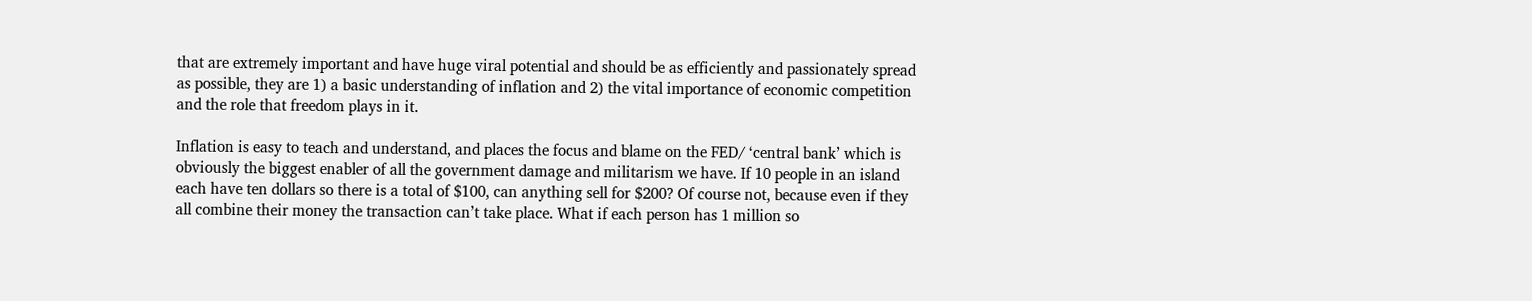that are extremely important and have huge viral potential and should be as efficiently and passionately spread as possible, they are 1) a basic understanding of inflation and 2) the vital importance of economic competition and the role that freedom plays in it.

Inflation is easy to teach and understand, and places the focus and blame on the FED/ ‘central bank’ which is obviously the biggest enabler of all the government damage and militarism we have. If 10 people in an island each have ten dollars so there is a total of $100, can anything sell for $200? Of course not, because even if they all combine their money the transaction can’t take place. What if each person has 1 million so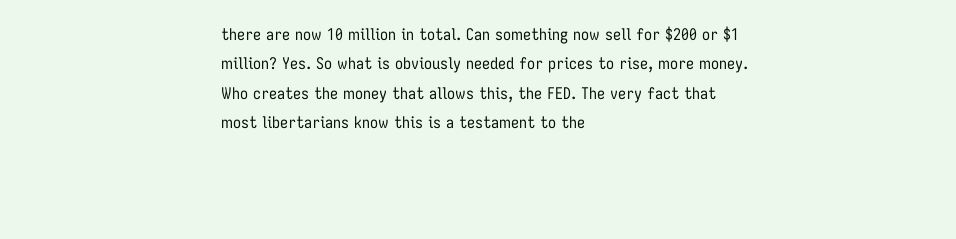there are now 10 million in total. Can something now sell for $200 or $1 million? Yes. So what is obviously needed for prices to rise, more money. Who creates the money that allows this, the FED. The very fact that most libertarians know this is a testament to the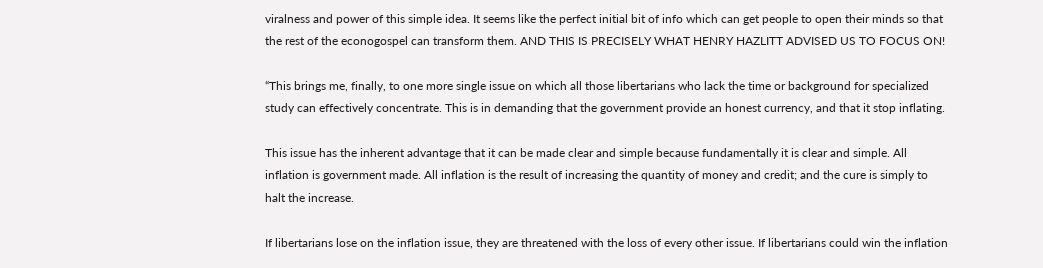viralness and power of this simple idea. It seems like the perfect initial bit of info which can get people to open their minds so that the rest of the econogospel can transform them. AND THIS IS PRECISELY WHAT HENRY HAZLITT ADVISED US TO FOCUS ON!

“This brings me, finally, to one more single issue on which all those libertarians who lack the time or background for specialized study can effectively concentrate. This is in demanding that the government provide an honest currency, and that it stop inflating.

This issue has the inherent advantage that it can be made clear and simple because fundamentally it is clear and simple. All inflation is government made. All inflation is the result of increasing the quantity of money and credit; and the cure is simply to halt the increase.

If libertarians lose on the inflation issue, they are threatened with the loss of every other issue. If libertarians could win the inflation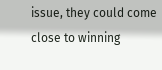issue, they could come close to winning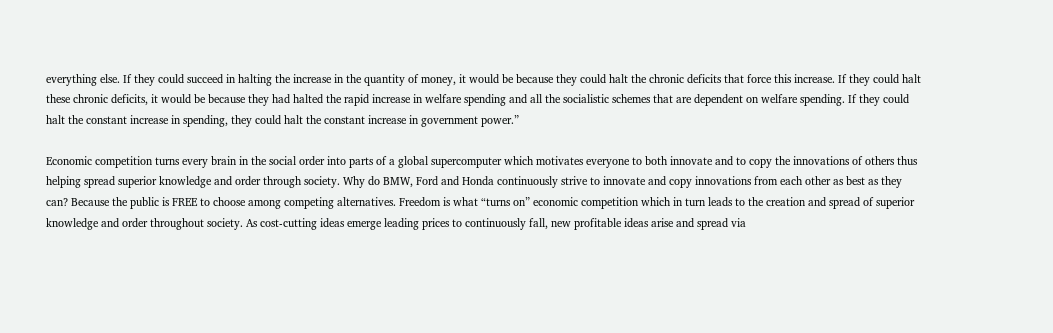everything else. If they could succeed in halting the increase in the quantity of money, it would be because they could halt the chronic deficits that force this increase. If they could halt these chronic deficits, it would be because they had halted the rapid increase in welfare spending and all the socialistic schemes that are dependent on welfare spending. If they could halt the constant increase in spending, they could halt the constant increase in government power.”

Economic competition turns every brain in the social order into parts of a global supercomputer which motivates everyone to both innovate and to copy the innovations of others thus helping spread superior knowledge and order through society. Why do BMW, Ford and Honda continuously strive to innovate and copy innovations from each other as best as they can? Because the public is FREE to choose among competing alternatives. Freedom is what “turns on” economic competition which in turn leads to the creation and spread of superior knowledge and order throughout society. As cost-cutting ideas emerge leading prices to continuously fall, new profitable ideas arise and spread via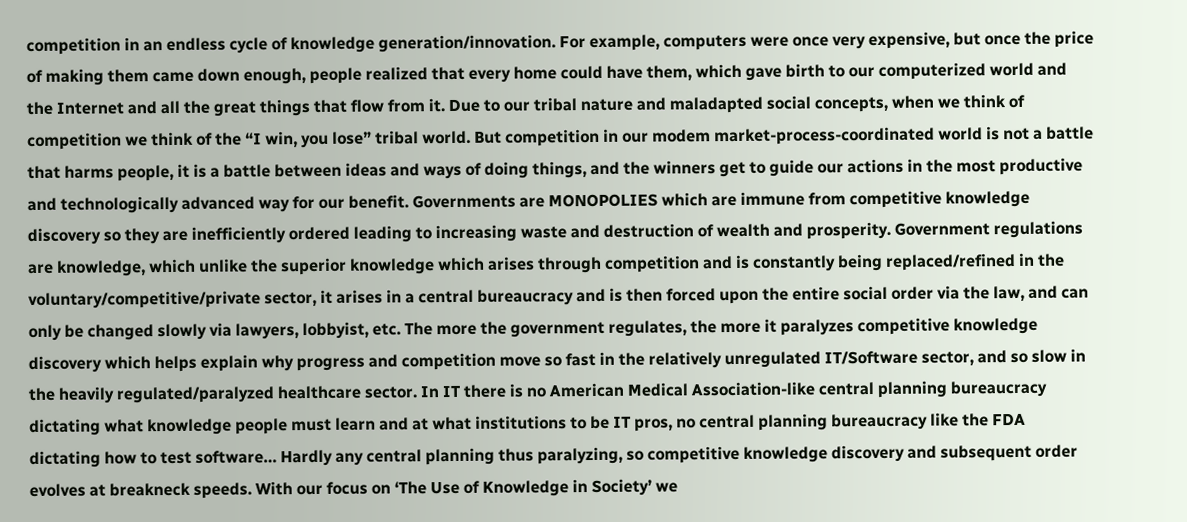competition in an endless cycle of knowledge generation/innovation. For example, computers were once very expensive, but once the price of making them came down enough, people realized that every home could have them, which gave birth to our computerized world and the Internet and all the great things that flow from it. Due to our tribal nature and maladapted social concepts, when we think of competition we think of the “I win, you lose” tribal world. But competition in our modem market-process-coordinated world is not a battle that harms people, it is a battle between ideas and ways of doing things, and the winners get to guide our actions in the most productive and technologically advanced way for our benefit. Governments are MONOPOLIES which are immune from competitive knowledge discovery so they are inefficiently ordered leading to increasing waste and destruction of wealth and prosperity. Government regulations are knowledge, which unlike the superior knowledge which arises through competition and is constantly being replaced/refined in the voluntary/competitive/private sector, it arises in a central bureaucracy and is then forced upon the entire social order via the law, and can only be changed slowly via lawyers, lobbyist, etc. The more the government regulates, the more it paralyzes competitive knowledge discovery which helps explain why progress and competition move so fast in the relatively unregulated IT/Software sector, and so slow in the heavily regulated/paralyzed healthcare sector. In IT there is no American Medical Association-like central planning bureaucracy dictating what knowledge people must learn and at what institutions to be IT pros, no central planning bureaucracy like the FDA dictating how to test software… Hardly any central planning thus paralyzing, so competitive knowledge discovery and subsequent order evolves at breakneck speeds. With our focus on ‘The Use of Knowledge in Society’ we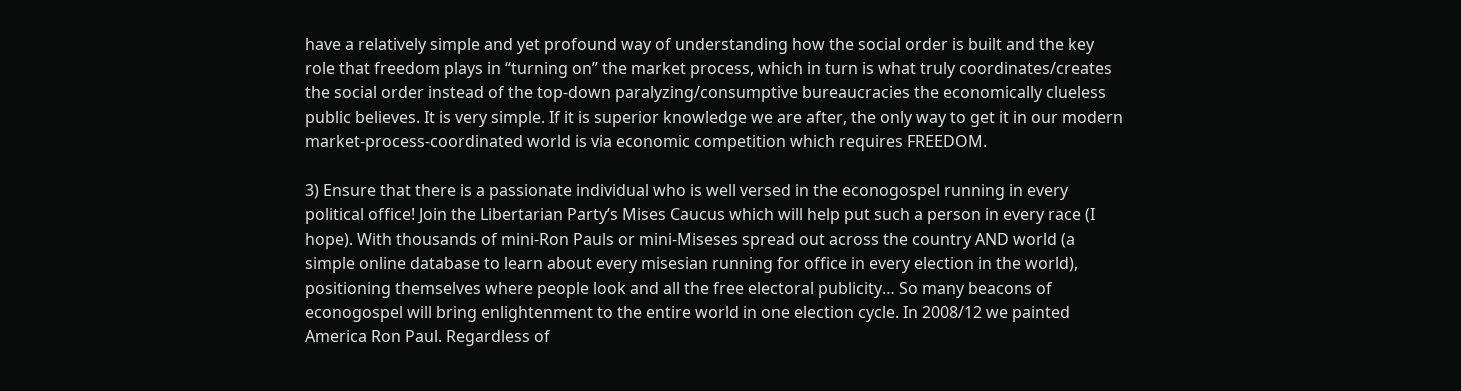have a relatively simple and yet profound way of understanding how the social order is built and the key role that freedom plays in “turning on” the market process, which in turn is what truly coordinates/creates the social order instead of the top-down paralyzing/consumptive bureaucracies the economically clueless public believes. It is very simple. If it is superior knowledge we are after, the only way to get it in our modern market-process-coordinated world is via economic competition which requires FREEDOM.

3) Ensure that there is a passionate individual who is well versed in the econogospel running in every political office! Join the Libertarian Party’s Mises Caucus which will help put such a person in every race (I hope). With thousands of mini-Ron Pauls or mini-Miseses spread out across the country AND world (a simple online database to learn about every misesian running for office in every election in the world), positioning themselves where people look and all the free electoral publicity… So many beacons of econogospel will bring enlightenment to the entire world in one election cycle. In 2008/12 we painted America Ron Paul. Regardless of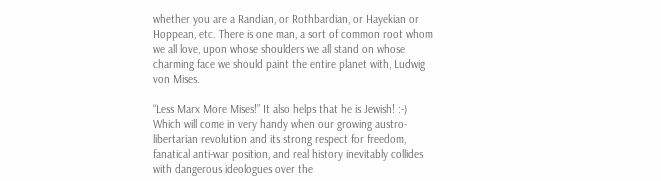whether you are a Randian, or Rothbardian, or Hayekian or Hoppean, etc. There is one man, a sort of common root whom we all love, upon whose shoulders we all stand on whose charming face we should paint the entire planet with, Ludwig von Mises.

“Less Marx More Mises!” It also helps that he is Jewish! :-) Which will come in very handy when our growing austro-libertarian revolution and its strong respect for freedom, fanatical anti-war position, and real history inevitably collides with dangerous ideologues over the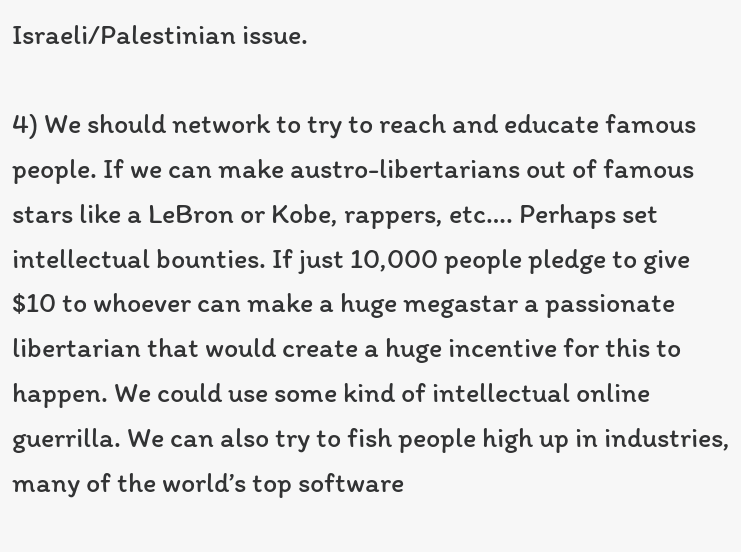Israeli/Palestinian issue.

4) We should network to try to reach and educate famous people. If we can make austro-libertarians out of famous stars like a LeBron or Kobe, rappers, etc…. Perhaps set intellectual bounties. If just 10,000 people pledge to give $10 to whoever can make a huge megastar a passionate libertarian that would create a huge incentive for this to happen. We could use some kind of intellectual online guerrilla. We can also try to fish people high up in industries, many of the world’s top software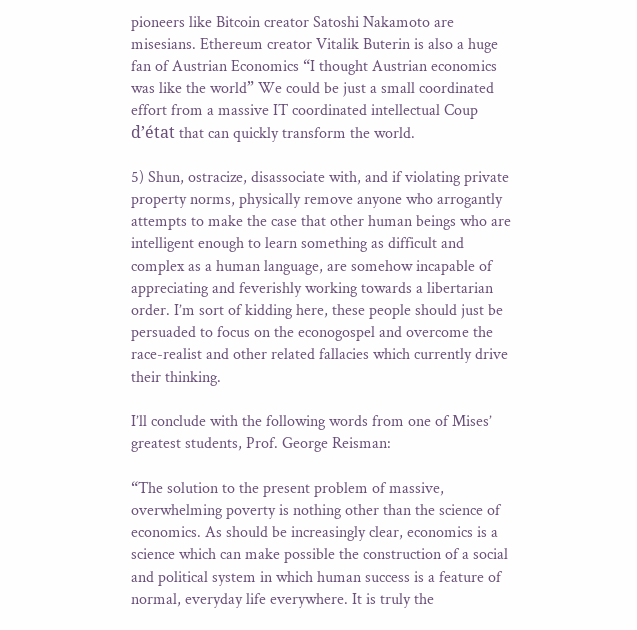pioneers like Bitcoin creator Satoshi Nakamoto are misesians. Ethereum creator Vitalik Buterin is also a huge fan of Austrian Economics “I thought Austrian economics was like the world” We could be just a small coordinated effort from a massive IT coordinated intellectual Coup d’état that can quickly transform the world.

5) Shun, ostracize, disassociate with, and if violating private property norms, physically remove anyone who arrogantly attempts to make the case that other human beings who are intelligent enough to learn something as difficult and complex as a human language, are somehow incapable of appreciating and feverishly working towards a libertarian order. I’m sort of kidding here, these people should just be persuaded to focus on the econogospel and overcome the race-realist and other related fallacies which currently drive their thinking.

I’ll conclude with the following words from one of Mises’ greatest students, Prof. George Reisman:

“The solution to the present problem of massive, overwhelming poverty is nothing other than the science of economics. As should be increasingly clear, economics is a science which can make possible the construction of a social and political system in which human success is a feature of normal, everyday life everywhere. It is truly the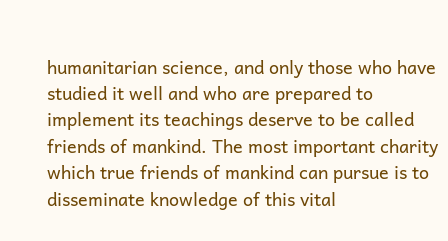humanitarian science, and only those who have studied it well and who are prepared to implement its teachings deserve to be called friends of mankind. The most important charity which true friends of mankind can pursue is to disseminate knowledge of this vital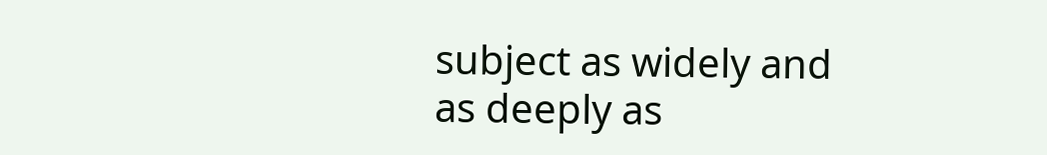subject as widely and as deeply as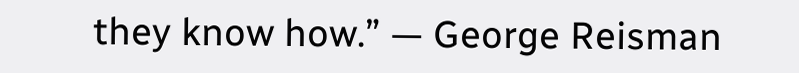they know how.” — George Reisman